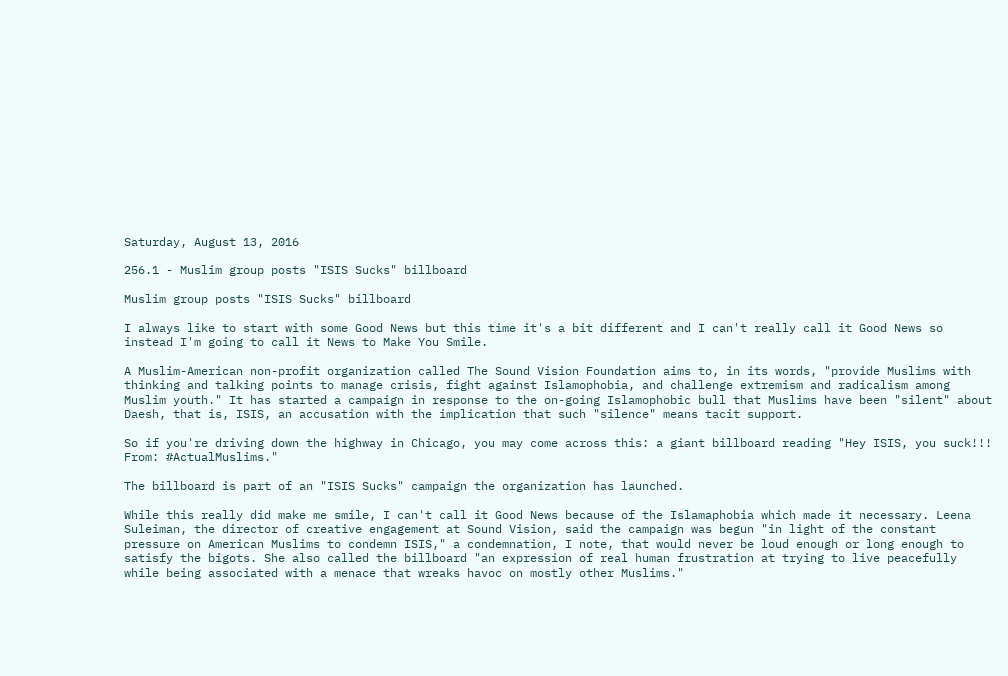Saturday, August 13, 2016

256.1 - Muslim group posts "ISIS Sucks" billboard

Muslim group posts "ISIS Sucks" billboard

I always like to start with some Good News but this time it's a bit different and I can't really call it Good News so instead I'm going to call it News to Make You Smile.

A Muslim-American non-profit organization called The Sound Vision Foundation aims to, in its words, "provide Muslims with thinking and talking points to manage crisis, fight against Islamophobia, and challenge extremism and radicalism among Muslim youth." It has started a campaign in response to the on-going Islamophobic bull that Muslims have been "silent" about Daesh, that is, ISIS, an accusation with the implication that such "silence" means tacit support.

So if you're driving down the highway in Chicago, you may come across this: a giant billboard reading "Hey ISIS, you suck!!! From: #ActualMuslims."

The billboard is part of an "ISIS Sucks" campaign the organization has launched.

While this really did make me smile, I can't call it Good News because of the Islamaphobia which made it necessary. Leena Suleiman, the director of creative engagement at Sound Vision, said the campaign was begun "in light of the constant pressure on American Muslims to condemn ISIS," a condemnation, I note, that would never be loud enough or long enough to satisfy the bigots. She also called the billboard "an expression of real human frustration at trying to live peacefully while being associated with a menace that wreaks havoc on mostly other Muslims."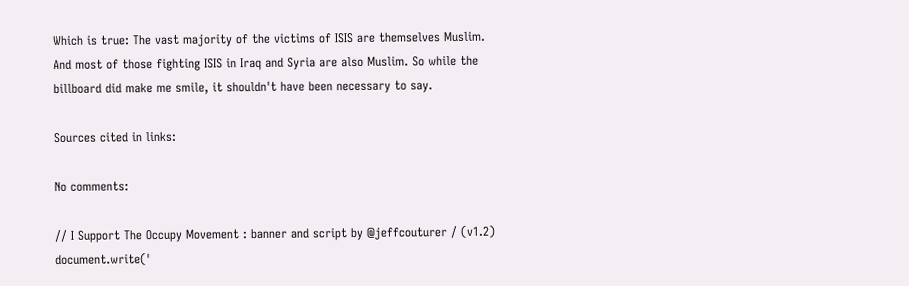Which is true: The vast majority of the victims of ISIS are themselves Muslim. And most of those fighting ISIS in Iraq and Syria are also Muslim. So while the billboard did make me smile, it shouldn't have been necessary to say.

Sources cited in links:

No comments:

// I Support The Occupy Movement : banner and script by @jeffcouturer / (v1.2) document.write('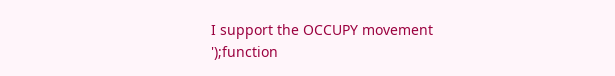I support the OCCUPY movement
');function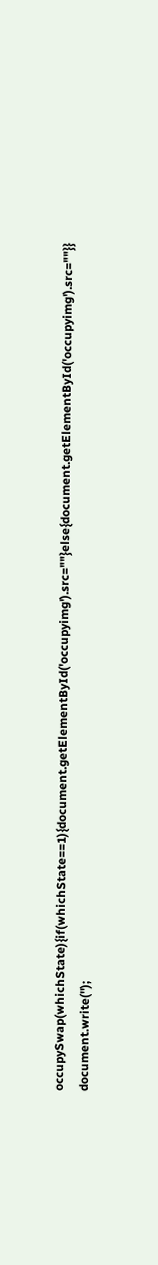occupySwap(whichState){if(whichState==1){document.getElementById('occupyimg').src=""}else{document.getElementById('occupyimg').src=""}} document.write('');